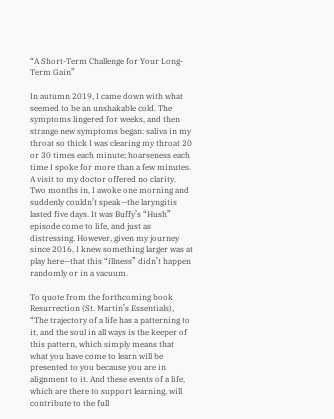“A Short-Term Challenge for Your Long-Term Gain”

In autumn 2019, I came down with what seemed to be an unshakable cold. The symptoms lingered for weeks, and then strange new symptoms began: saliva in my throat so thick I was clearing my throat 20 or 30 times each minute; hoarseness each time I spoke for more than a few minutes. A visit to my doctor offered no clarity. Two months in, I awoke one morning and suddenly couldn’t speak—the laryngitis lasted five days. It was Buffy’s “Hush” episode come to life, and just as distressing. However, given my journey since 2016, I knew something larger was at play here—that this “illness” didn’t happen randomly or in a vacuum.

To quote from the forthcoming book Resurrection (St. Martin’s Essentials), “The trajectory of a life has a patterning to it, and the soul in all ways is the keeper of this pattern, which simply means that what you have come to learn will be presented to you because you are in alignment to it. And these events of a life, which are there to support learning, will contribute to the full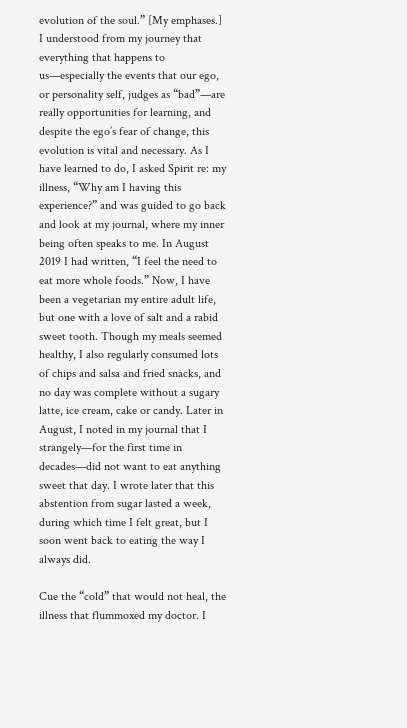evolution of the soul.” [My emphases.] I understood from my journey that everything that happens to us—especially the events that our ego, or personality self, judges as “bad”—are really opportunities for learning, and despite the ego’s fear of change, this evolution is vital and necessary. As I have learned to do, I asked Spirit re: my illness, “Why am I having this experience?” and was guided to go back and look at my journal, where my inner being often speaks to me. In August 2019 I had written, “I feel the need to eat more whole foods.” Now, I have been a vegetarian my entire adult life, but one with a love of salt and a rabid sweet tooth. Though my meals seemed healthy, I also regularly consumed lots of chips and salsa and fried snacks, and no day was complete without a sugary latte, ice cream, cake or candy. Later in August, I noted in my journal that I strangely—for the first time in decades—did not want to eat anything sweet that day. I wrote later that this abstention from sugar lasted a week, during which time I felt great, but I soon went back to eating the way I always did.

Cue the “cold” that would not heal, the illness that flummoxed my doctor. I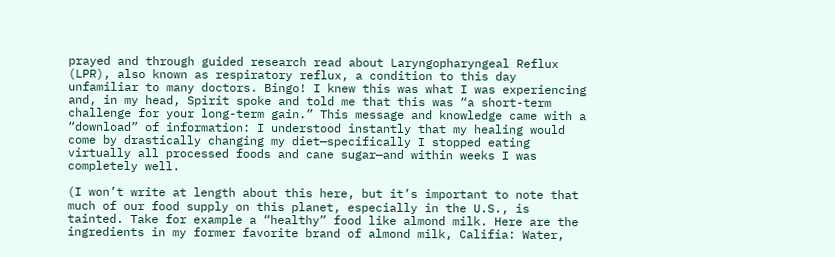prayed and through guided research read about Laryngopharyngeal Reflux (LPR), also known as respiratory reflux, a condition to this day unfamiliar to many doctors. Bingo! I knew this was what I was experiencing and, in my head, Spirit spoke and told me that this was “a short-term challenge for your long-term gain.” This message and knowledge came with a “download” of information: I understood instantly that my healing would come by drastically changing my diet—specifically I stopped eating virtually all processed foods and cane sugar—and within weeks I was completely well.

(I won’t write at length about this here, but it’s important to note that much of our food supply on this planet, especially in the U.S., is tainted. Take for example a “healthy” food like almond milk. Here are the ingredients in my former favorite brand of almond milk, Califia: Water,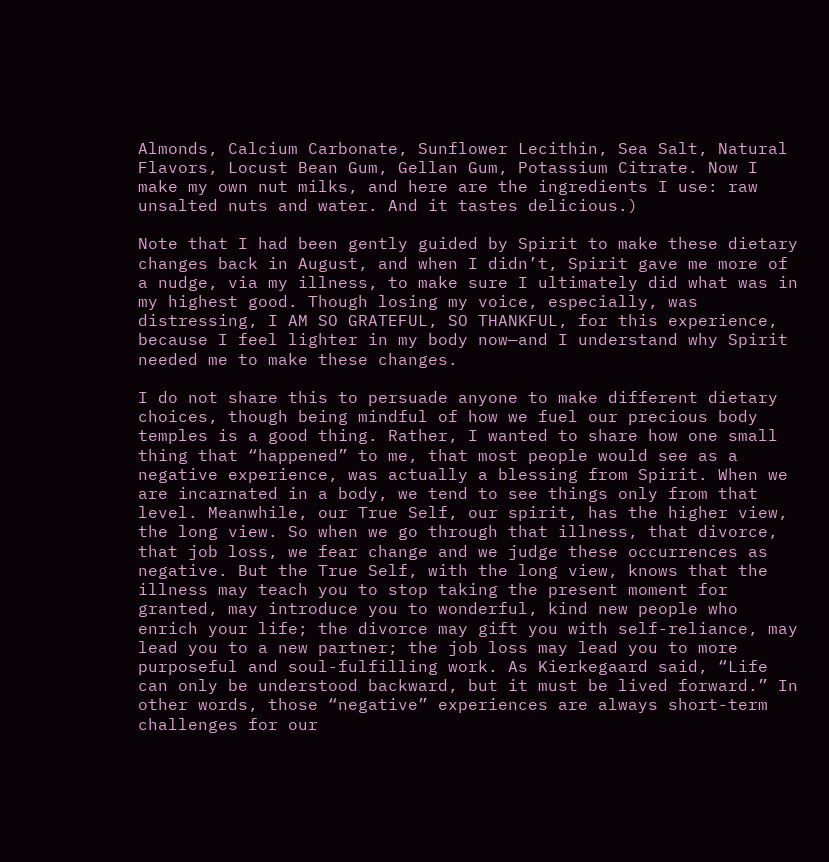Almonds, Calcium Carbonate, Sunflower Lecithin, Sea Salt, Natural Flavors, Locust Bean Gum, Gellan Gum, Potassium Citrate. Now I make my own nut milks, and here are the ingredients I use: raw unsalted nuts and water. And it tastes delicious.)

Note that I had been gently guided by Spirit to make these dietary changes back in August, and when I didn’t, Spirit gave me more of a nudge, via my illness, to make sure I ultimately did what was in my highest good. Though losing my voice, especially, was distressing, I AM SO GRATEFUL, SO THANKFUL, for this experience, because I feel lighter in my body now—and I understand why Spirit needed me to make these changes.

I do not share this to persuade anyone to make different dietary choices, though being mindful of how we fuel our precious body temples is a good thing. Rather, I wanted to share how one small thing that “happened” to me, that most people would see as a negative experience, was actually a blessing from Spirit. When we are incarnated in a body, we tend to see things only from that level. Meanwhile, our True Self, our spirit, has the higher view, the long view. So when we go through that illness, that divorce, that job loss, we fear change and we judge these occurrences as negative. But the True Self, with the long view, knows that the illness may teach you to stop taking the present moment for granted, may introduce you to wonderful, kind new people who enrich your life; the divorce may gift you with self-reliance, may lead you to a new partner; the job loss may lead you to more purposeful and soul-fulfilling work. As Kierkegaard said, “Life can only be understood backward, but it must be lived forward.” In other words, those “negative” experiences are always short-term challenges for our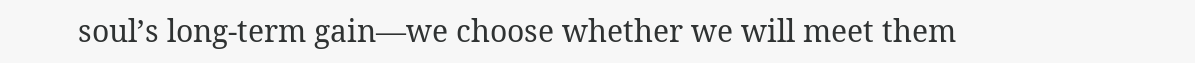soul’s long-term gain—we choose whether we will meet them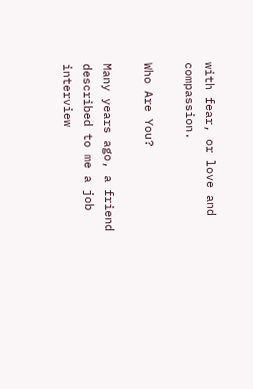with fear, or love and compassion.

Who Are You?

Many years ago, a friend described to me a job interview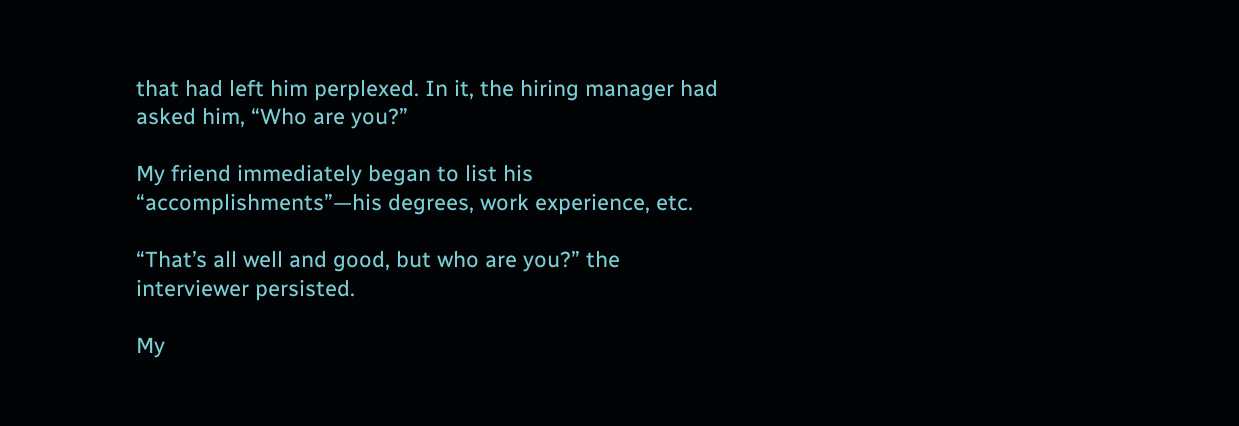that had left him perplexed. In it, the hiring manager had asked him, “Who are you?”

My friend immediately began to list his “accomplishments”—his degrees, work experience, etc.

“That’s all well and good, but who are you?” the interviewer persisted.

My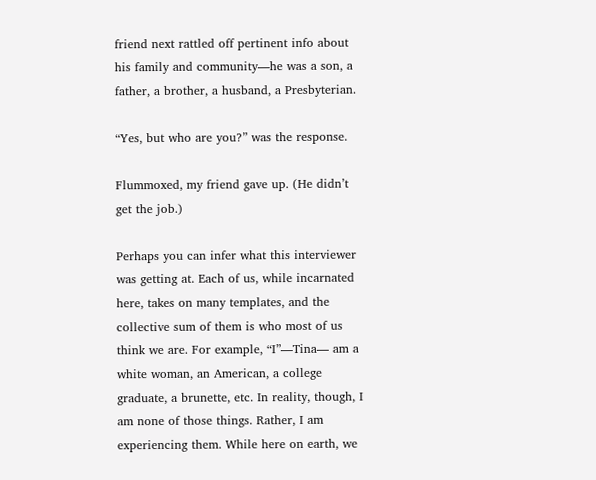friend next rattled off pertinent info about his family and community—he was a son, a father, a brother, a husband, a Presbyterian.

“Yes, but who are you?” was the response.

Flummoxed, my friend gave up. (He didn’t get the job.)

Perhaps you can infer what this interviewer was getting at. Each of us, while incarnated here, takes on many templates, and the collective sum of them is who most of us think we are. For example, “I”—Tina— am a white woman, an American, a college graduate, a brunette, etc. In reality, though, I am none of those things. Rather, I am experiencing them. While here on earth, we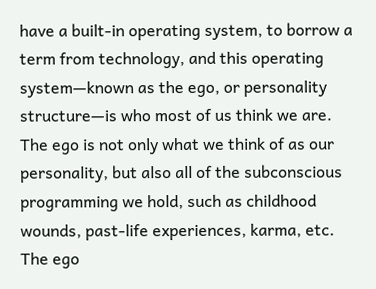have a built-in operating system, to borrow a term from technology, and this operating system—known as the ego, or personality structure—is who most of us think we are. The ego is not only what we think of as our personality, but also all of the subconscious programming we hold, such as childhood wounds, past-life experiences, karma, etc. The ego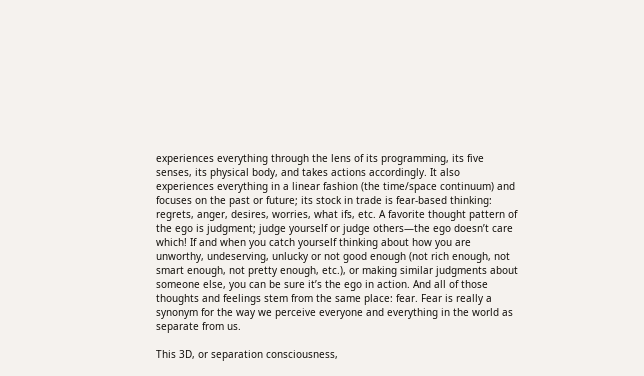experiences everything through the lens of its programming, its five senses, its physical body, and takes actions accordingly. It also experiences everything in a linear fashion (the time/space continuum) and focuses on the past or future; its stock in trade is fear-based thinking: regrets, anger, desires, worries, what ifs, etc. A favorite thought pattern of the ego is judgment; judge yourself or judge others—the ego doesn’t care which! If and when you catch yourself thinking about how you are unworthy, undeserving, unlucky or not good enough (not rich enough, not smart enough, not pretty enough, etc.), or making similar judgments about someone else, you can be sure it’s the ego in action. And all of those thoughts and feelings stem from the same place: fear. Fear is really a synonym for the way we perceive everyone and everything in the world as separate from us.

This 3D, or separation consciousness,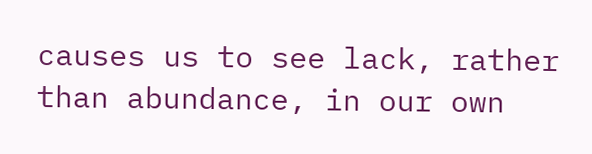causes us to see lack, rather than abundance, in our own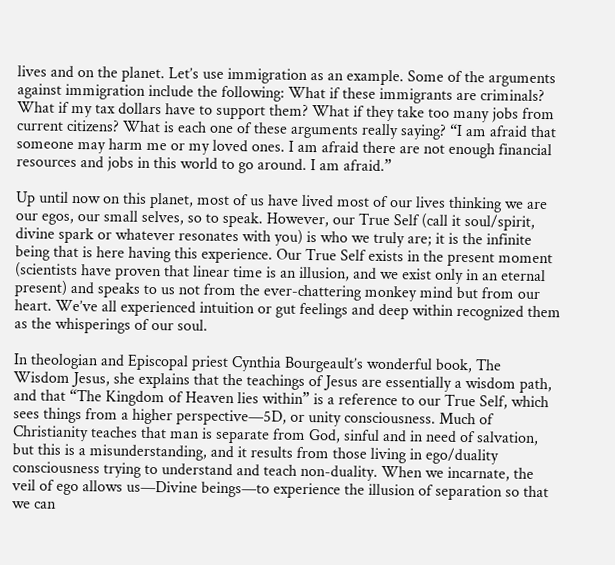lives and on the planet. Let’s use immigration as an example. Some of the arguments against immigration include the following: What if these immigrants are criminals? What if my tax dollars have to support them? What if they take too many jobs from current citizens? What is each one of these arguments really saying? “I am afraid that someone may harm me or my loved ones. I am afraid there are not enough financial resources and jobs in this world to go around. I am afraid.”

Up until now on this planet, most of us have lived most of our lives thinking we are our egos, our small selves, so to speak. However, our True Self (call it soul/spirit, divine spark or whatever resonates with you) is who we truly are; it is the infinite being that is here having this experience. Our True Self exists in the present moment (scientists have proven that linear time is an illusion, and we exist only in an eternal present) and speaks to us not from the ever-chattering monkey mind but from our heart. We’ve all experienced intuition or gut feelings and deep within recognized them as the whisperings of our soul.

In theologian and Episcopal priest Cynthia Bourgeault’s wonderful book, The Wisdom Jesus, she explains that the teachings of Jesus are essentially a wisdom path, and that “The Kingdom of Heaven lies within” is a reference to our True Self, which sees things from a higher perspective—5D, or unity consciousness. Much of Christianity teaches that man is separate from God, sinful and in need of salvation, but this is a misunderstanding, and it results from those living in ego/duality consciousness trying to understand and teach non-duality. When we incarnate, the veil of ego allows us—Divine beings—to experience the illusion of separation so that we can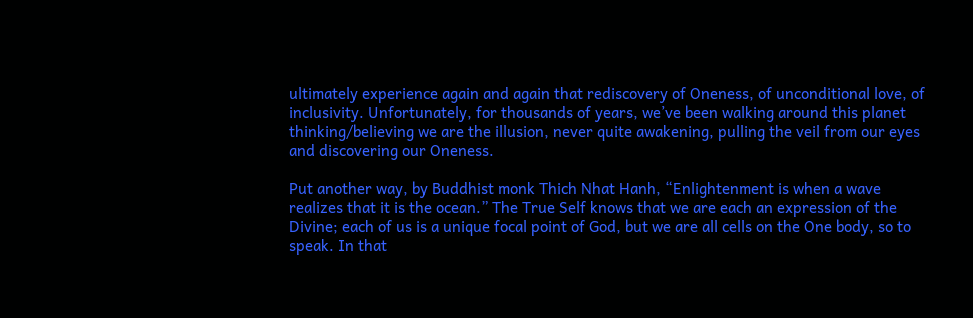ultimately experience again and again that rediscovery of Oneness, of unconditional love, of inclusivity. Unfortunately, for thousands of years, we’ve been walking around this planet thinking/believing we are the illusion, never quite awakening, pulling the veil from our eyes and discovering our Oneness.

Put another way, by Buddhist monk Thich Nhat Hanh, “Enlightenment is when a wave realizes that it is the ocean.” The True Self knows that we are each an expression of the Divine; each of us is a unique focal point of God, but we are all cells on the One body, so to speak. In that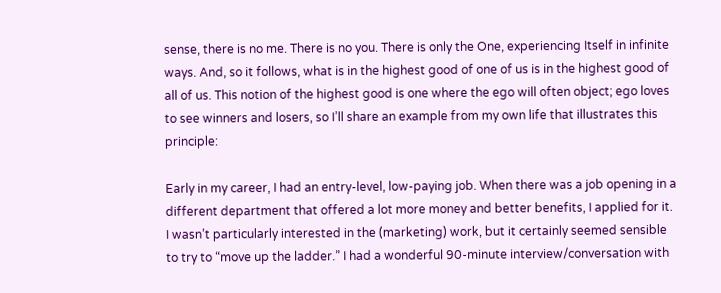sense, there is no me. There is no you. There is only the One, experiencing Itself in infinite ways. And, so it follows, what is in the highest good of one of us is in the highest good of all of us. This notion of the highest good is one where the ego will often object; ego loves to see winners and losers, so I’ll share an example from my own life that illustrates this principle:

Early in my career, I had an entry-level, low-paying job. When there was a job opening in a different department that offered a lot more money and better benefits, I applied for it. I wasn’t particularly interested in the (marketing) work, but it certainly seemed sensible to try to “move up the ladder.” I had a wonderful 90-minute interview/conversation with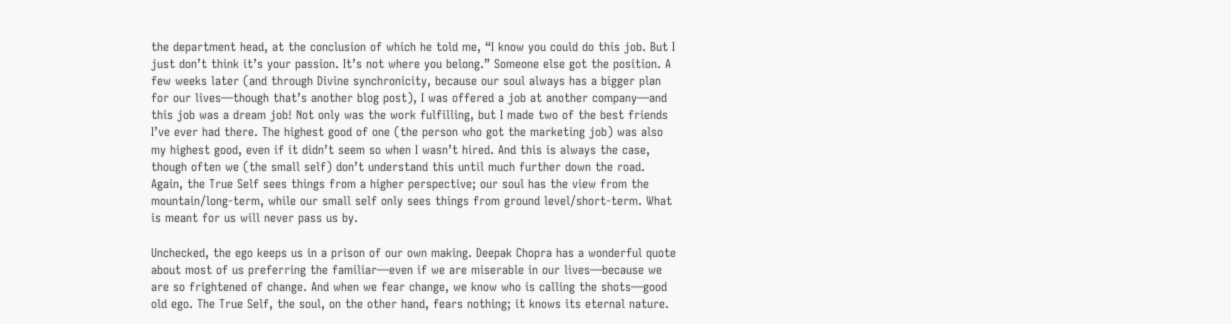the department head, at the conclusion of which he told me, “I know you could do this job. But I just don’t think it’s your passion. It’s not where you belong.” Someone else got the position. A few weeks later (and through Divine synchronicity, because our soul always has a bigger plan for our lives—though that’s another blog post), I was offered a job at another company—and this job was a dream job! Not only was the work fulfilling, but I made two of the best friends I’ve ever had there. The highest good of one (the person who got the marketing job) was also my highest good, even if it didn’t seem so when I wasn’t hired. And this is always the case, though often we (the small self) don’t understand this until much further down the road. Again, the True Self sees things from a higher perspective; our soul has the view from the mountain/long-term, while our small self only sees things from ground level/short-term. What is meant for us will never pass us by.

Unchecked, the ego keeps us in a prison of our own making. Deepak Chopra has a wonderful quote about most of us preferring the familiar—even if we are miserable in our lives—because we are so frightened of change. And when we fear change, we know who is calling the shots—good old ego. The True Self, the soul, on the other hand, fears nothing; it knows its eternal nature.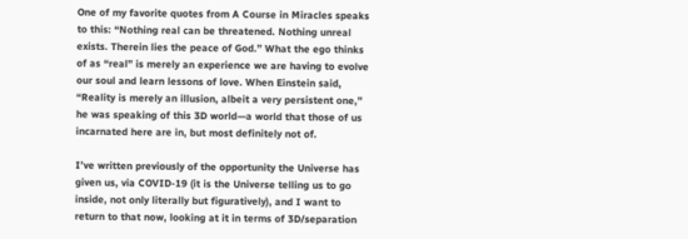One of my favorite quotes from A Course in Miracles speaks to this: “Nothing real can be threatened. Nothing unreal exists. Therein lies the peace of God.” What the ego thinks of as “real” is merely an experience we are having to evolve our soul and learn lessons of love. When Einstein said, “Reality is merely an illusion, albeit a very persistent one,” he was speaking of this 3D world—a world that those of us incarnated here are in, but most definitely not of.

I’ve written previously of the opportunity the Universe has given us, via COVID-19 (it is the Universe telling us to go inside, not only literally but figuratively), and I want to return to that now, looking at it in terms of 3D/separation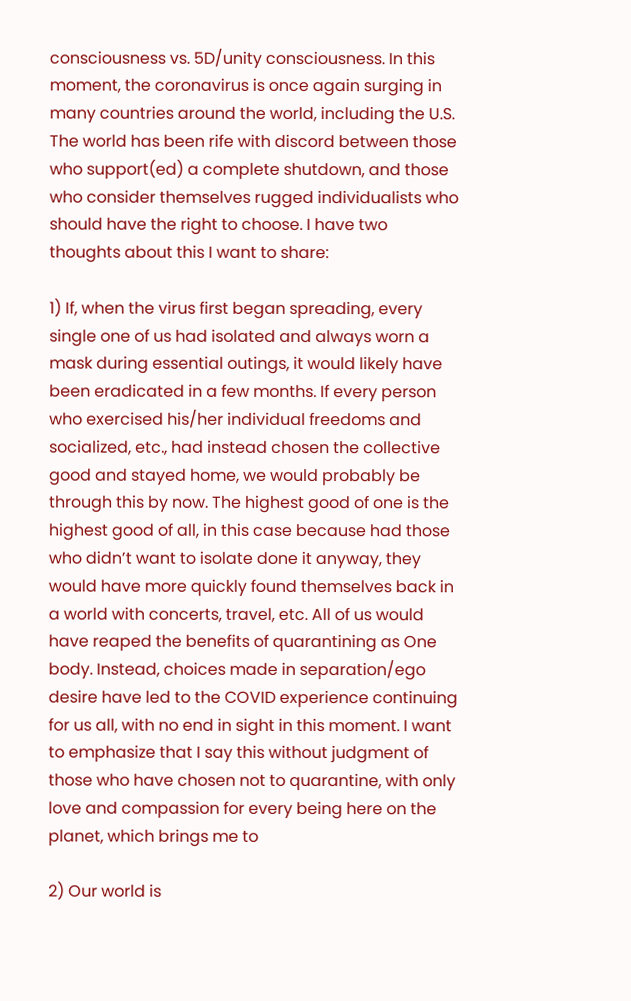consciousness vs. 5D/unity consciousness. In this moment, the coronavirus is once again surging in many countries around the world, including the U.S. The world has been rife with discord between those who support(ed) a complete shutdown, and those who consider themselves rugged individualists who should have the right to choose. I have two thoughts about this I want to share:

1) If, when the virus first began spreading, every single one of us had isolated and always worn a mask during essential outings, it would likely have been eradicated in a few months. If every person who exercised his/her individual freedoms and socialized, etc., had instead chosen the collective good and stayed home, we would probably be through this by now. The highest good of one is the highest good of all, in this case because had those who didn’t want to isolate done it anyway, they would have more quickly found themselves back in a world with concerts, travel, etc. All of us would have reaped the benefits of quarantining as One body. Instead, choices made in separation/ego desire have led to the COVID experience continuing for us all, with no end in sight in this moment. I want to emphasize that I say this without judgment of those who have chosen not to quarantine, with only love and compassion for every being here on the planet, which brings me to

2) Our world is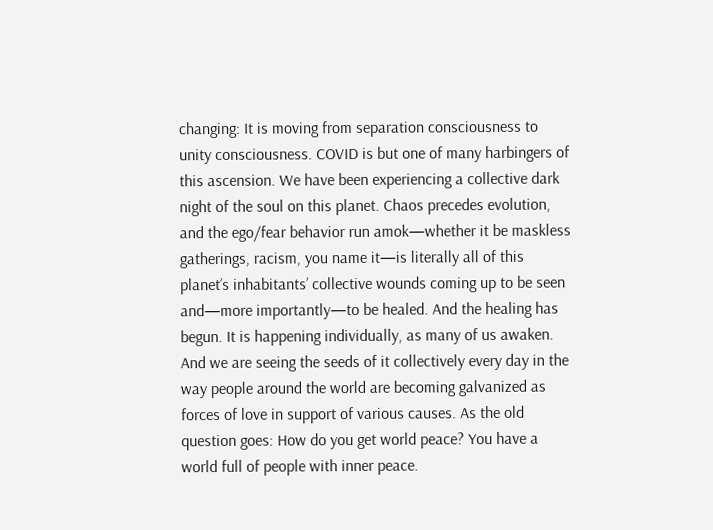changing: It is moving from separation consciousness to unity consciousness. COVID is but one of many harbingers of this ascension. We have been experiencing a collective dark night of the soul on this planet. Chaos precedes evolution, and the ego/fear behavior run amok—whether it be maskless gatherings, racism, you name it—is literally all of this planet’s inhabitants’ collective wounds coming up to be seen and—more importantly—to be healed. And the healing has begun. It is happening individually, as many of us awaken. And we are seeing the seeds of it collectively every day in the way people around the world are becoming galvanized as forces of love in support of various causes. As the old question goes: How do you get world peace? You have a world full of people with inner peace.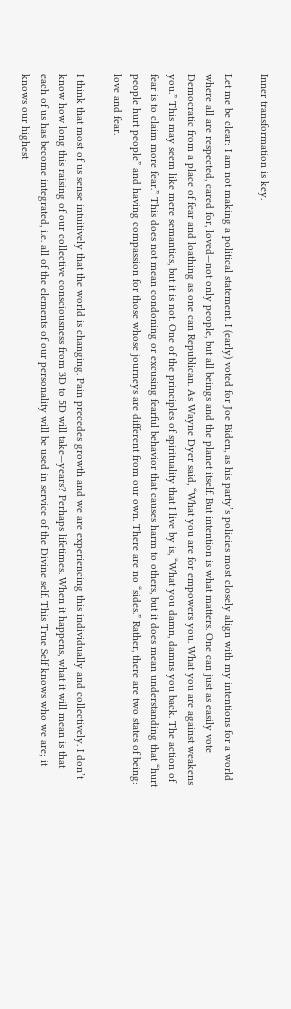Inner transformation is key.

Let me be clear: I am not making a political statement. I (early) voted for Joe Biden, as his party’s policies most closely align with my intentions for a world where all are respected, cared for, loved—not only people, but all beings and the planet itself. But intention is what matters. One can just as easily vote Democratic from a place of fear and loathing as one can Republican. As Wayne Dyer said, “What you are for empowers you. What you are against weakens you.” This may seem like mere semantics, but it is not. One of the principles of spirituality that I live by is, “What you damn, damns you back. The action of fear is to claim more fear.” This does not mean condoning or excusing fearful behavior that causes harm to others, but it does mean understanding that “hurt people hurt people” and having compassion for those whose journeys are different from our own. There are no “sides.” Rather, there are two states of being: love and fear.

I think that most of us sense intuitively that the world is changing. Pain precedes growth and we are experiencing this individually and collectively. I don’t know how long this raising of our collective consciousness from 3D to 5D will take—years? Perhaps lifetimes. When it happens, what it will mean is that each of us has become integrated, i.e. all of the elements of our personality will be used in service of the Divine self. This True Self knows who we are; it knows our highest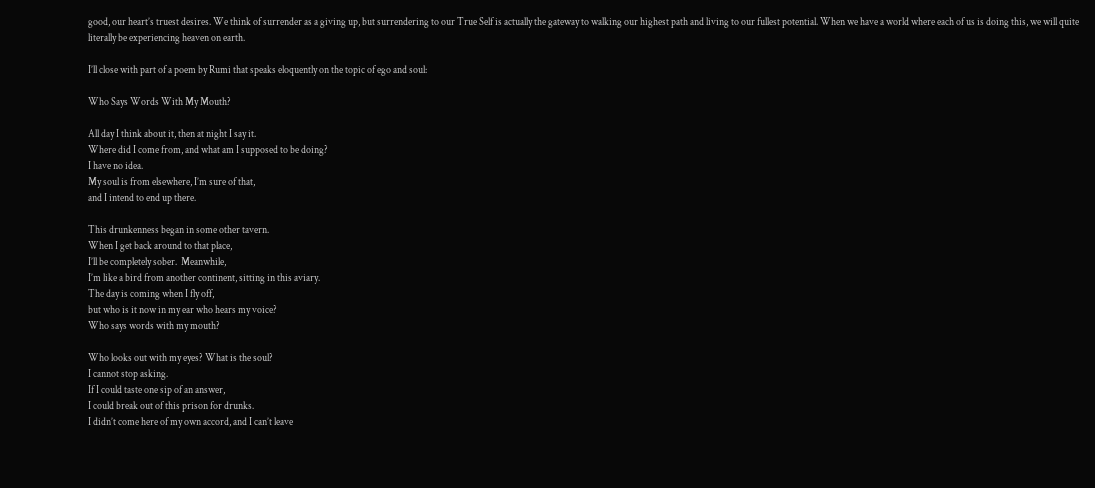good, our heart’s truest desires. We think of surrender as a giving up, but surrendering to our True Self is actually the gateway to walking our highest path and living to our fullest potential. When we have a world where each of us is doing this, we will quite literally be experiencing heaven on earth.

I’ll close with part of a poem by Rumi that speaks eloquently on the topic of ego and soul:

Who Says Words With My Mouth?

All day I think about it, then at night I say it.
Where did I come from, and what am I supposed to be doing?
I have no idea.
My soul is from elsewhere, I’m sure of that,
and I intend to end up there.

This drunkenness began in some other tavern.
When I get back around to that place,
I’ll be completely sober.  Meanwhile,
I’m like a bird from another continent, sitting in this aviary.
The day is coming when I fly off,
but who is it now in my ear who hears my voice?
Who says words with my mouth?

Who looks out with my eyes? What is the soul?
I cannot stop asking.
If I could taste one sip of an answer,
I could break out of this prison for drunks.
I didn’t come here of my own accord, and I can’t leave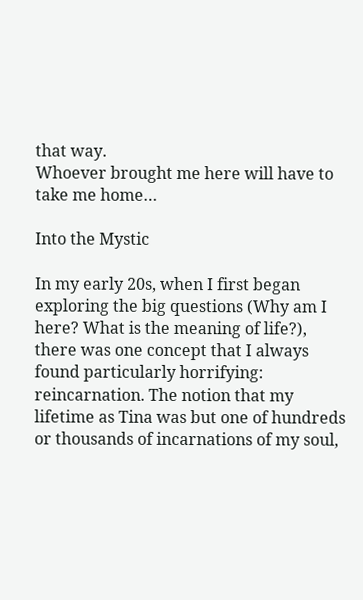that way.
Whoever brought me here will have to take me home…

Into the Mystic

In my early 20s, when I first began exploring the big questions (Why am I here? What is the meaning of life?), there was one concept that I always found particularly horrifying: reincarnation. The notion that my lifetime as Tina was but one of hundreds or thousands of incarnations of my soul,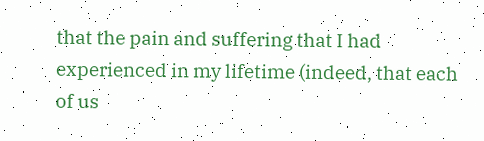that the pain and suffering that I had experienced in my lifetime (indeed, that each of us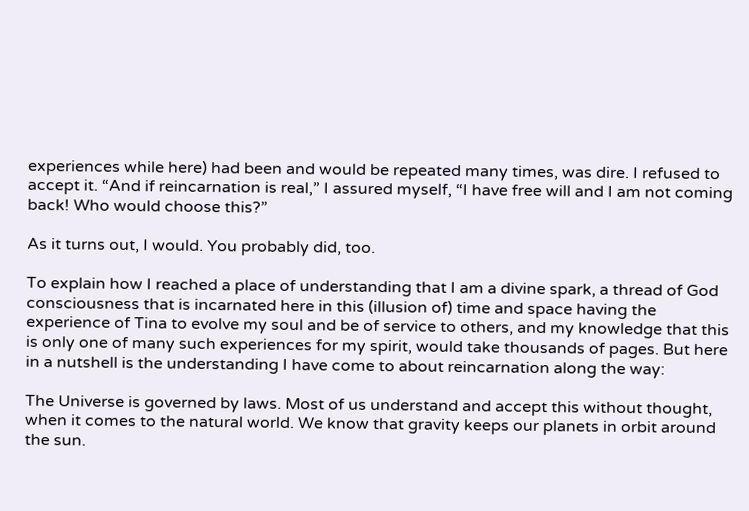experiences while here) had been and would be repeated many times, was dire. I refused to accept it. “And if reincarnation is real,” I assured myself, “I have free will and I am not coming back! Who would choose this?”

As it turns out, I would. You probably did, too.

To explain how I reached a place of understanding that I am a divine spark, a thread of God consciousness that is incarnated here in this (illusion of) time and space having the experience of Tina to evolve my soul and be of service to others, and my knowledge that this is only one of many such experiences for my spirit, would take thousands of pages. But here in a nutshell is the understanding I have come to about reincarnation along the way:

The Universe is governed by laws. Most of us understand and accept this without thought, when it comes to the natural world. We know that gravity keeps our planets in orbit around the sun.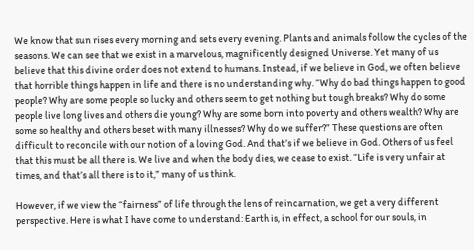We know that sun rises every morning and sets every evening. Plants and animals follow the cycles of the seasons. We can see that we exist in a marvelous, magnificently designed Universe. Yet many of us believe that this divine order does not extend to humans. Instead, if we believe in God, we often believe that horrible things happen in life and there is no understanding why. “Why do bad things happen to good people? Why are some people so lucky and others seem to get nothing but tough breaks? Why do some people live long lives and others die young? Why are some born into poverty and others wealth? Why are some so healthy and others beset with many illnesses? Why do we suffer?” These questions are often difficult to reconcile with our notion of a loving God. And that’s if we believe in God. Others of us feel that this must be all there is. We live and when the body dies, we cease to exist. “Life is very unfair at times, and that’s all there is to it,” many of us think.

However, if we view the “fairness” of life through the lens of reincarnation, we get a very different perspective. Here is what I have come to understand: Earth is, in effect, a school for our souls, in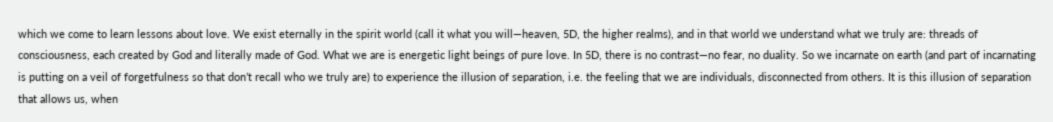which we come to learn lessons about love. We exist eternally in the spirit world (call it what you will—heaven, 5D, the higher realms), and in that world we understand what we truly are: threads of consciousness, each created by God and literally made of God. What we are is energetic light beings of pure love. In 5D, there is no contrast—no fear, no duality. So we incarnate on earth (and part of incarnating is putting on a veil of forgetfulness so that don’t recall who we truly are) to experience the illusion of separation, i.e. the feeling that we are individuals, disconnected from others. It is this illusion of separation that allows us, when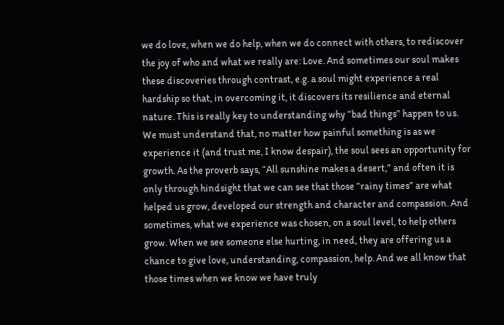we do love, when we do help, when we do connect with others, to rediscover the joy of who and what we really are: Love. And sometimes our soul makes these discoveries through contrast, e.g. a soul might experience a real hardship so that, in overcoming it, it discovers its resilience and eternal nature. This is really key to understanding why “bad things” happen to us. We must understand that, no matter how painful something is as we experience it (and trust me, I know despair), the soul sees an opportunity for growth. As the proverb says, “All sunshine makes a desert,” and often it is only through hindsight that we can see that those “rainy times” are what helped us grow, developed our strength and character and compassion. And sometimes, what we experience was chosen, on a soul level, to help others grow. When we see someone else hurting, in need, they are offering us a chance to give love, understanding, compassion, help. And we all know that those times when we know we have truly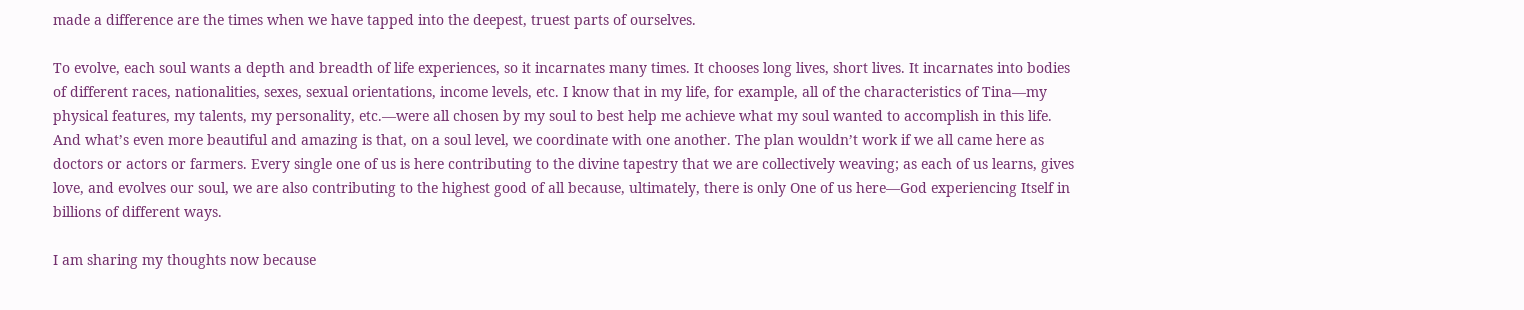made a difference are the times when we have tapped into the deepest, truest parts of ourselves.

To evolve, each soul wants a depth and breadth of life experiences, so it incarnates many times. It chooses long lives, short lives. It incarnates into bodies of different races, nationalities, sexes, sexual orientations, income levels, etc. I know that in my life, for example, all of the characteristics of Tina—my physical features, my talents, my personality, etc.—were all chosen by my soul to best help me achieve what my soul wanted to accomplish in this life. And what’s even more beautiful and amazing is that, on a soul level, we coordinate with one another. The plan wouldn’t work if we all came here as doctors or actors or farmers. Every single one of us is here contributing to the divine tapestry that we are collectively weaving; as each of us learns, gives love, and evolves our soul, we are also contributing to the highest good of all because, ultimately, there is only One of us here—God experiencing Itself in billions of different ways.

I am sharing my thoughts now because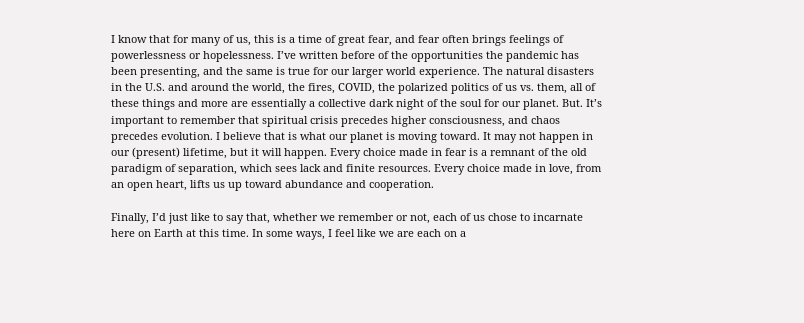I know that for many of us, this is a time of great fear, and fear often brings feelings of powerlessness or hopelessness. I’ve written before of the opportunities the pandemic has been presenting, and the same is true for our larger world experience. The natural disasters in the U.S. and around the world, the fires, COVID, the polarized politics of us vs. them, all of these things and more are essentially a collective dark night of the soul for our planet. But. It’s important to remember that spiritual crisis precedes higher consciousness, and chaos precedes evolution. I believe that is what our planet is moving toward. It may not happen in our (present) lifetime, but it will happen. Every choice made in fear is a remnant of the old paradigm of separation, which sees lack and finite resources. Every choice made in love, from an open heart, lifts us up toward abundance and cooperation.

Finally, I’d just like to say that, whether we remember or not, each of us chose to incarnate here on Earth at this time. In some ways, I feel like we are each on a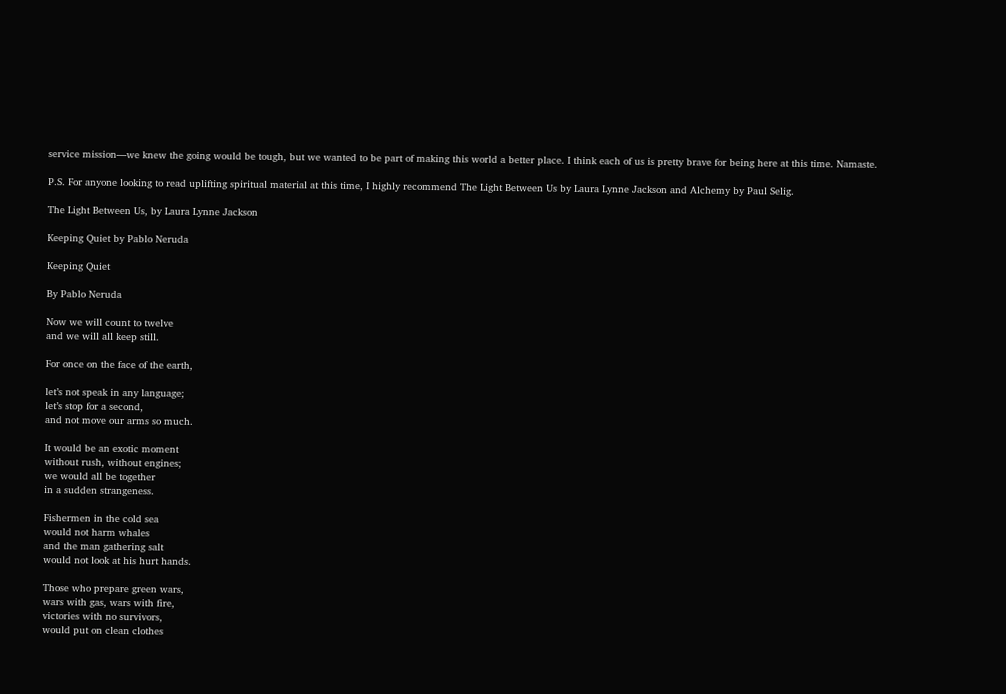service mission—we knew the going would be tough, but we wanted to be part of making this world a better place. I think each of us is pretty brave for being here at this time. Namaste.

P.S. For anyone looking to read uplifting spiritual material at this time, I highly recommend The Light Between Us by Laura Lynne Jackson and Alchemy by Paul Selig.

The Light Between Us, by Laura Lynne Jackson

Keeping Quiet by Pablo Neruda

Keeping Quiet

By Pablo Neruda

Now we will count to twelve
and we will all keep still.

For once on the face of the earth,

let’s not speak in any language;
let’s stop for a second,
and not move our arms so much.

It would be an exotic moment
without rush, without engines;
we would all be together
in a sudden strangeness.

Fishermen in the cold sea
would not harm whales
and the man gathering salt
would not look at his hurt hands.

Those who prepare green wars,
wars with gas, wars with fire,
victories with no survivors,
would put on clean clothes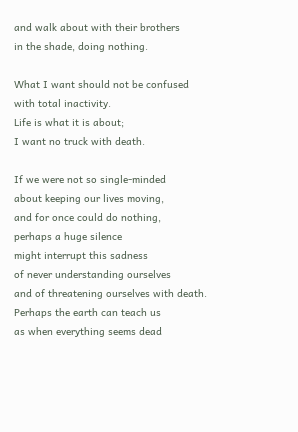and walk about with their brothers
in the shade, doing nothing.

What I want should not be confused
with total inactivity.
Life is what it is about;
I want no truck with death.

If we were not so single-minded
about keeping our lives moving,
and for once could do nothing,
perhaps a huge silence
might interrupt this sadness
of never understanding ourselves
and of threatening ourselves with death.
Perhaps the earth can teach us
as when everything seems dead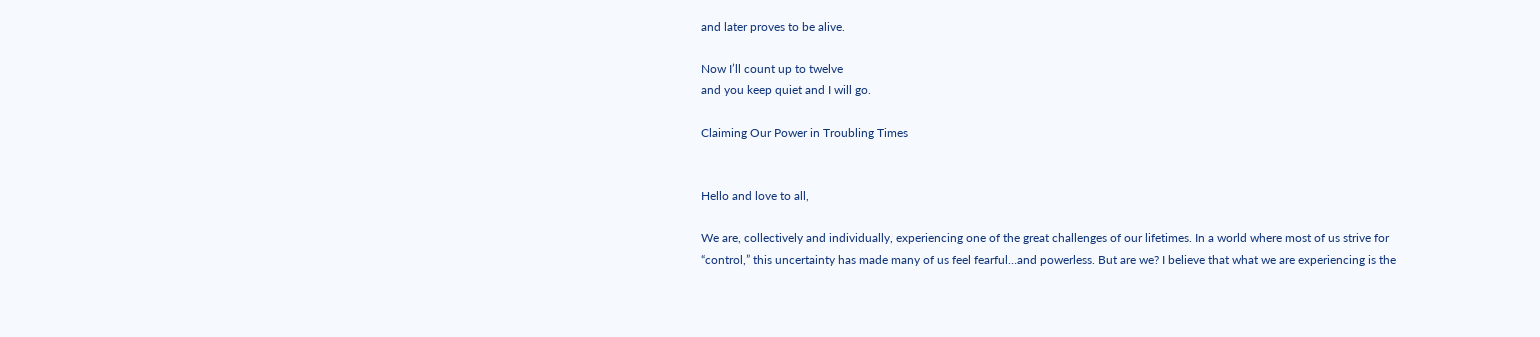and later proves to be alive.

Now I’ll count up to twelve
and you keep quiet and I will go.

Claiming Our Power in Troubling Times


Hello and love to all,

We are, collectively and individually, experiencing one of the great challenges of our lifetimes. In a world where most of us strive for “control,” this uncertainty has made many of us feel fearful…and powerless. But are we? I believe that what we are experiencing is the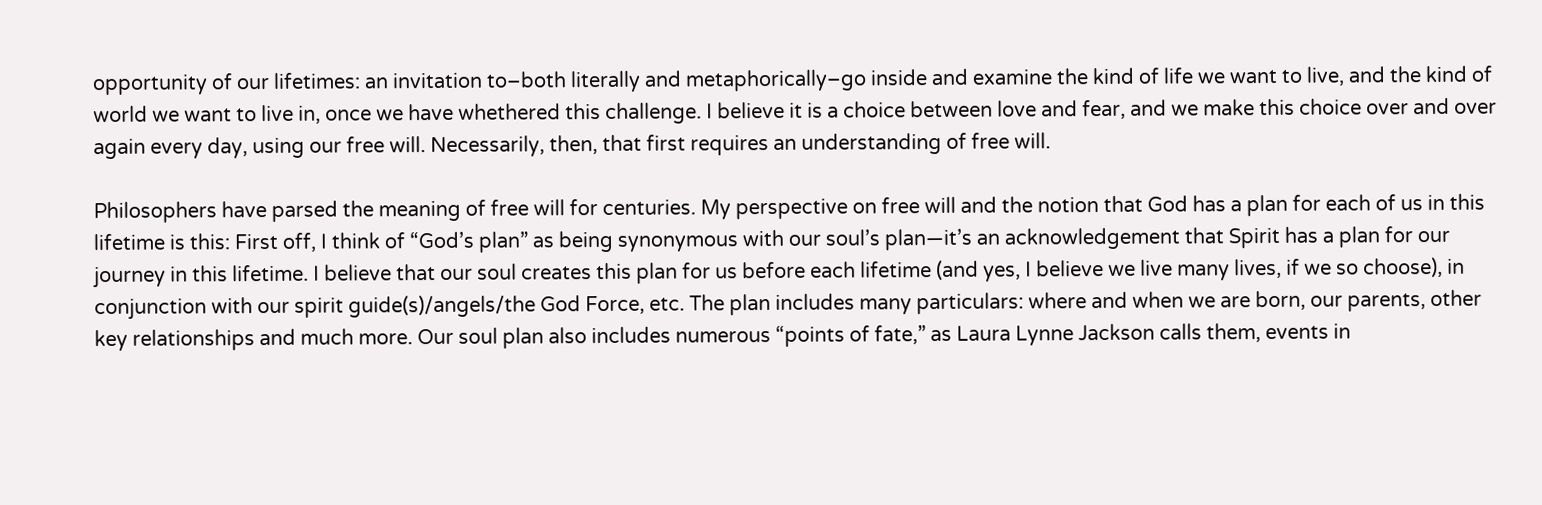opportunity of our lifetimes: an invitation to–both literally and metaphorically–go inside and examine the kind of life we want to live, and the kind of world we want to live in, once we have whethered this challenge. I believe it is a choice between love and fear, and we make this choice over and over again every day, using our free will. Necessarily, then, that first requires an understanding of free will.

Philosophers have parsed the meaning of free will for centuries. My perspective on free will and the notion that God has a plan for each of us in this lifetime is this: First off, I think of “God’s plan” as being synonymous with our soul’s plan—it’s an acknowledgement that Spirit has a plan for our journey in this lifetime. I believe that our soul creates this plan for us before each lifetime (and yes, I believe we live many lives, if we so choose), in conjunction with our spirit guide(s)/angels/the God Force, etc. The plan includes many particulars: where and when we are born, our parents, other key relationships and much more. Our soul plan also includes numerous “points of fate,” as Laura Lynne Jackson calls them, events in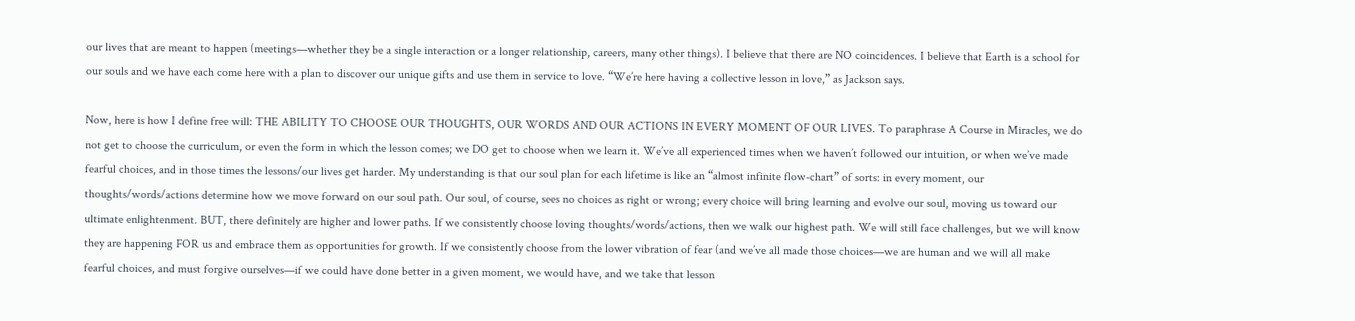our lives that are meant to happen (meetings—whether they be a single interaction or a longer relationship, careers, many other things). I believe that there are NO coincidences. I believe that Earth is a school for our souls and we have each come here with a plan to discover our unique gifts and use them in service to love. “We’re here having a collective lesson in love,” as Jackson says.

Now, here is how I define free will: THE ABILITY TO CHOOSE OUR THOUGHTS, OUR WORDS AND OUR ACTIONS IN EVERY MOMENT OF OUR LIVES. To paraphrase A Course in Miracles, we do not get to choose the curriculum, or even the form in which the lesson comes; we DO get to choose when we learn it. We’ve all experienced times when we haven’t followed our intuition, or when we’ve made fearful choices, and in those times the lessons/our lives get harder. My understanding is that our soul plan for each lifetime is like an “almost infinite flow-chart” of sorts: in every moment, our thoughts/words/actions determine how we move forward on our soul path. Our soul, of course, sees no choices as right or wrong; every choice will bring learning and evolve our soul, moving us toward our ultimate enlightenment. BUT, there definitely are higher and lower paths. If we consistently choose loving thoughts/words/actions, then we walk our highest path. We will still face challenges, but we will know they are happening FOR us and embrace them as opportunities for growth. If we consistently choose from the lower vibration of fear (and we’ve all made those choices—we are human and we will all make fearful choices, and must forgive ourselves—if we could have done better in a given moment, we would have, and we take that lesson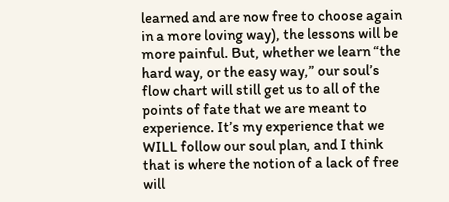learned and are now free to choose again in a more loving way), the lessons will be more painful. But, whether we learn “the hard way, or the easy way,” our soul’s flow chart will still get us to all of the points of fate that we are meant to experience. It’s my experience that we WILL follow our soul plan, and I think that is where the notion of a lack of free will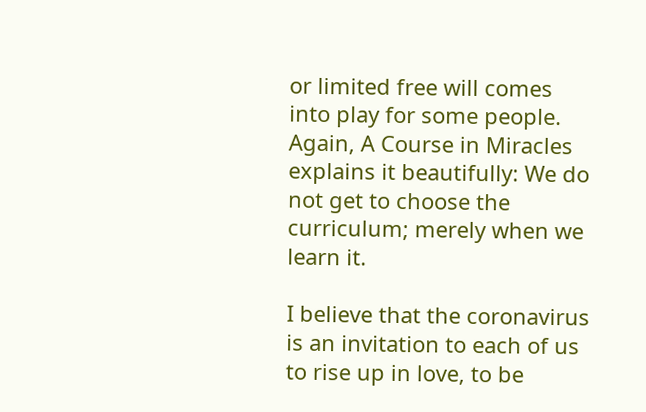or limited free will comes into play for some people. Again, A Course in Miracles explains it beautifully: We do not get to choose the curriculum; merely when we learn it.

I believe that the coronavirus is an invitation to each of us to rise up in love, to be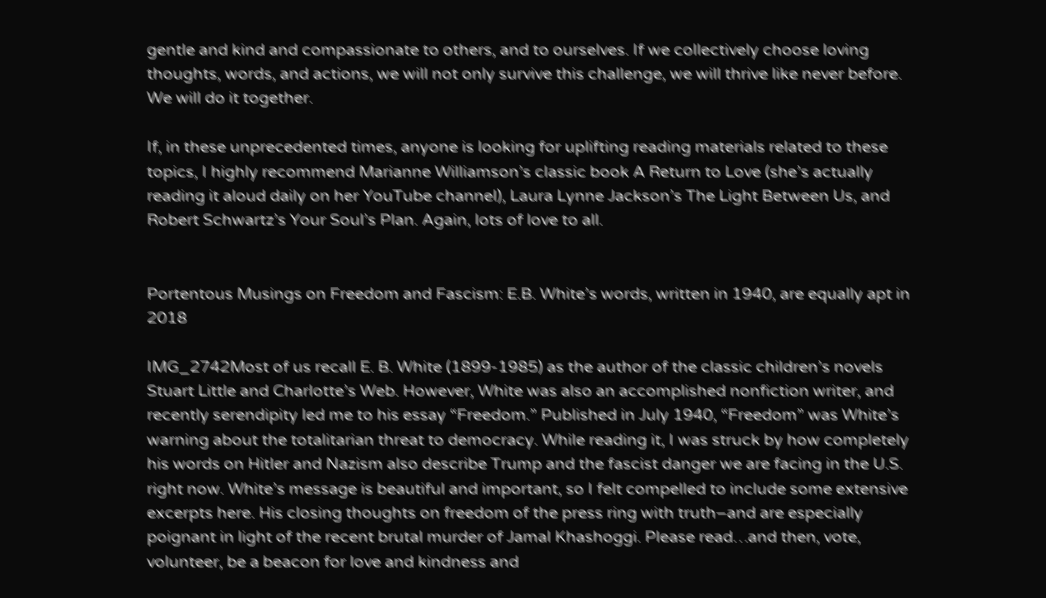gentle and kind and compassionate to others, and to ourselves. If we collectively choose loving thoughts, words, and actions, we will not only survive this challenge, we will thrive like never before. We will do it together.

If, in these unprecedented times, anyone is looking for uplifting reading materials related to these topics, I highly recommend Marianne Williamson’s classic book A Return to Love (she’s actually reading it aloud daily on her YouTube channel), Laura Lynne Jackson’s The Light Between Us, and Robert Schwartz’s Your Soul’s Plan. Again, lots of love to all.


Portentous Musings on Freedom and Fascism: E.B. White’s words, written in 1940, are equally apt in 2018

IMG_2742Most of us recall E. B. White (1899-1985) as the author of the classic children’s novels Stuart Little and Charlotte’s Web. However, White was also an accomplished nonfiction writer, and recently serendipity led me to his essay “Freedom.” Published in July 1940, “Freedom” was White’s warning about the totalitarian threat to democracy. While reading it, I was struck by how completely his words on Hitler and Nazism also describe Trump and the fascist danger we are facing in the U.S. right now. White’s message is beautiful and important, so I felt compelled to include some extensive excerpts here. His closing thoughts on freedom of the press ring with truth–and are especially poignant in light of the recent brutal murder of Jamal Khashoggi. Please read…and then, vote, volunteer, be a beacon for love and kindness and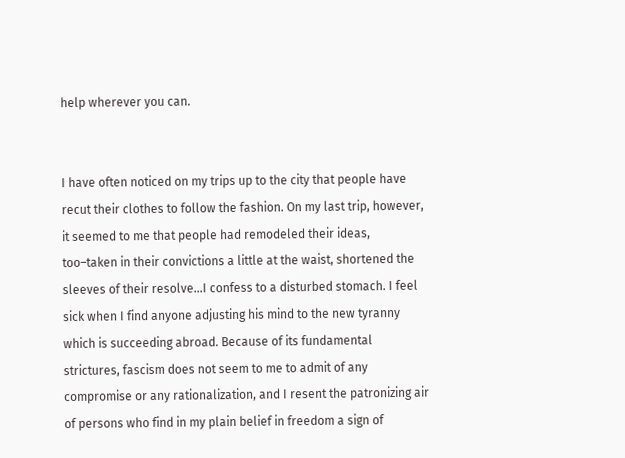help wherever you can.


I have often noticed on my trips up to the city that people have recut their clothes to follow the fashion. On my last trip, however, it seemed to me that people had remodeled their ideas, too–taken in their convictions a little at the waist, shortened the sleeves of their resolve…I confess to a disturbed stomach. I feel sick when I find anyone adjusting his mind to the new tyranny which is succeeding abroad. Because of its fundamental strictures, fascism does not seem to me to admit of any compromise or any rationalization, and I resent the patronizing air of persons who find in my plain belief in freedom a sign of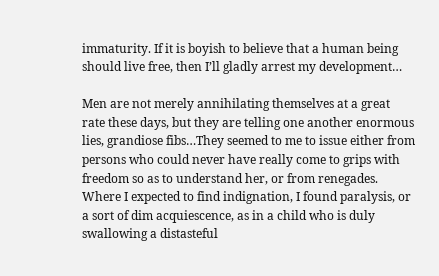immaturity. If it is boyish to believe that a human being should live free, then I’ll gladly arrest my development…

Men are not merely annihilating themselves at a great rate these days, but they are telling one another enormous lies, grandiose fibs…They seemed to me to issue either from persons who could never have really come to grips with freedom so as to understand her, or from renegades. Where I expected to find indignation, I found paralysis, or a sort of dim acquiescence, as in a child who is duly swallowing a distasteful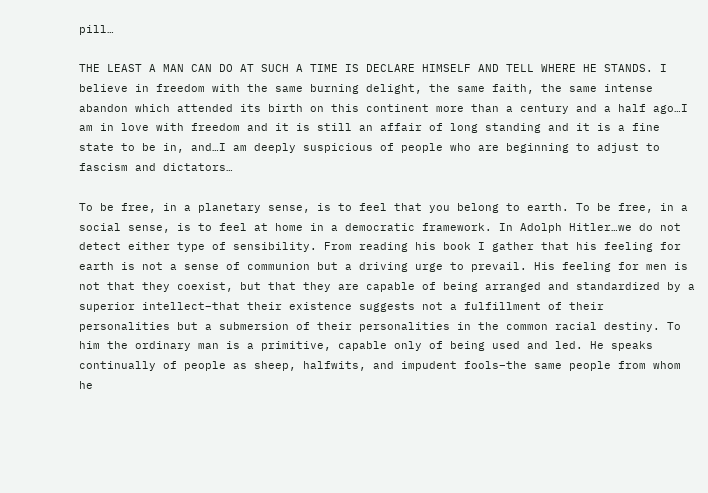pill…

THE LEAST A MAN CAN DO AT SUCH A TIME IS DECLARE HIMSELF AND TELL WHERE HE STANDS. I believe in freedom with the same burning delight, the same faith, the same intense abandon which attended its birth on this continent more than a century and a half ago…I am in love with freedom and it is still an affair of long standing and it is a fine state to be in, and…I am deeply suspicious of people who are beginning to adjust to fascism and dictators…

To be free, in a planetary sense, is to feel that you belong to earth. To be free, in a social sense, is to feel at home in a democratic framework. In Adolph Hitler…we do not detect either type of sensibility. From reading his book I gather that his feeling for earth is not a sense of communion but a driving urge to prevail. His feeling for men is not that they coexist, but that they are capable of being arranged and standardized by a superior intellect–that their existence suggests not a fulfillment of their personalities but a submersion of their personalities in the common racial destiny. To him the ordinary man is a primitive, capable only of being used and led. He speaks continually of people as sheep, halfwits, and impudent fools–the same people from whom he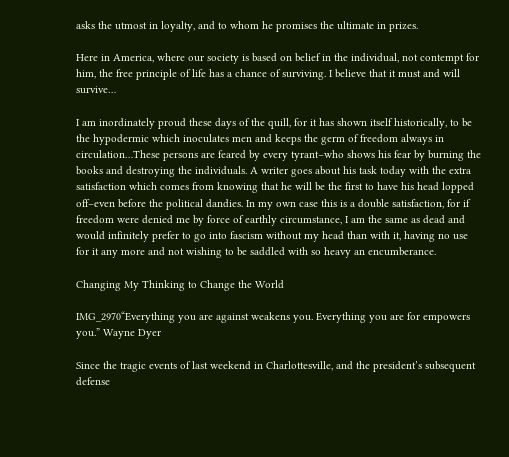asks the utmost in loyalty, and to whom he promises the ultimate in prizes.

Here in America, where our society is based on belief in the individual, not contempt for him, the free principle of life has a chance of surviving. I believe that it must and will survive…

I am inordinately proud these days of the quill, for it has shown itself historically, to be the hypodermic which inoculates men and keeps the germ of freedom always in circulation…These persons are feared by every tyrant–who shows his fear by burning the books and destroying the individuals. A writer goes about his task today with the extra satisfaction which comes from knowing that he will be the first to have his head lopped off–even before the political dandies. In my own case this is a double satisfaction, for if freedom were denied me by force of earthly circumstance, I am the same as dead and would infinitely prefer to go into fascism without my head than with it, having no use for it any more and not wishing to be saddled with so heavy an encumberance.

Changing My Thinking to Change the World

IMG_2970“Everything you are against weakens you. Everything you are for empowers you.” Wayne Dyer

Since the tragic events of last weekend in Charlottesville, and the president’s subsequent defense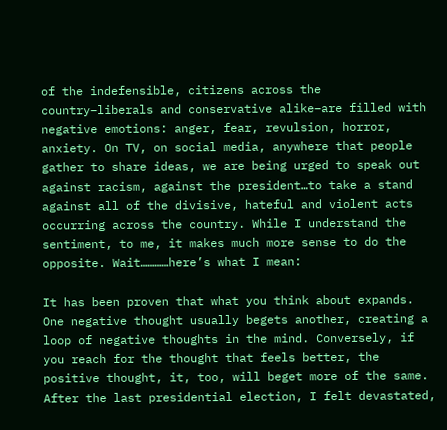of the indefensible, citizens across the country–liberals and conservative alike–are filled with negative emotions: anger, fear, revulsion, horror, anxiety. On TV, on social media, anywhere that people gather to share ideas, we are being urged to speak out against racism, against the president…to take a stand against all of the divisive, hateful and violent acts occurring across the country. While I understand the sentiment, to me, it makes much more sense to do the opposite. Wait…………here’s what I mean:

It has been proven that what you think about expands. One negative thought usually begets another, creating a loop of negative thoughts in the mind. Conversely, if you reach for the thought that feels better, the positive thought, it, too, will beget more of the same. After the last presidential election, I felt devastated,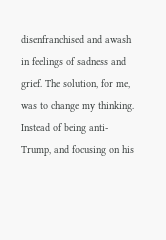disenfranchised and awash in feelings of sadness and grief. The solution, for me, was to change my thinking. Instead of being anti-Trump, and focusing on his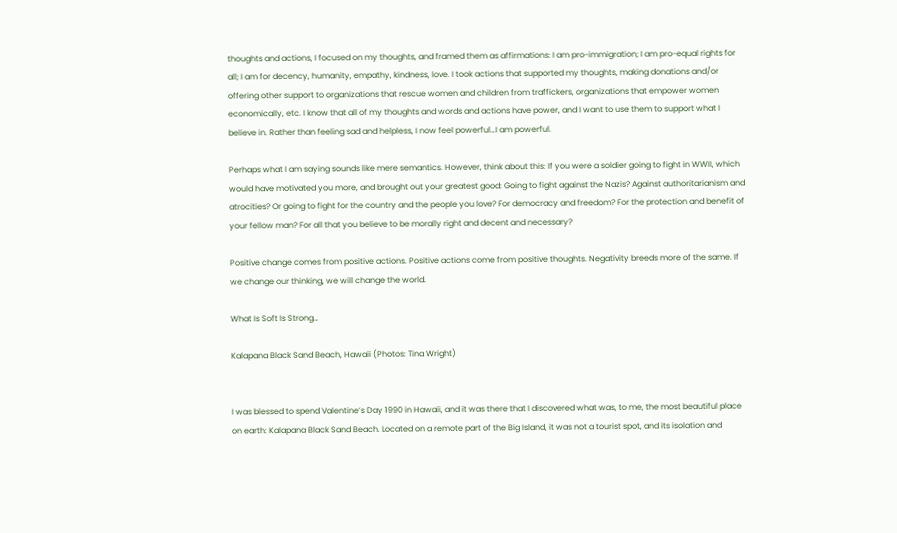thoughts and actions, I focused on my thoughts, and framed them as affirmations: I am pro-immigration; I am pro-equal rights for all; I am for decency, humanity, empathy, kindness, love. I took actions that supported my thoughts, making donations and/or offering other support to organizations that rescue women and children from traffickers, organizations that empower women economically, etc. I know that all of my thoughts and words and actions have power, and I want to use them to support what I believe in. Rather than feeling sad and helpless, I now feel powerful…I am powerful.

Perhaps what I am saying sounds like mere semantics. However, think about this: If you were a soldier going to fight in WWII, which would have motivated you more, and brought out your greatest good: Going to fight against the Nazis? Against authoritarianism and atrocities? Or going to fight for the country and the people you love? For democracy and freedom? For the protection and benefit of your fellow man? For all that you believe to be morally right and decent and necessary?

Positive change comes from positive actions. Positive actions come from positive thoughts. Negativity breeds more of the same. If we change our thinking, we will change the world.

What Is Soft Is Strong…

Kalapana Black Sand Beach, Hawaii (Photos: Tina Wright)


I was blessed to spend Valentine’s Day 1990 in Hawaii, and it was there that I discovered what was, to me, the most beautiful place on earth: Kalapana Black Sand Beach. Located on a remote part of the Big Island, it was not a tourist spot, and its isolation and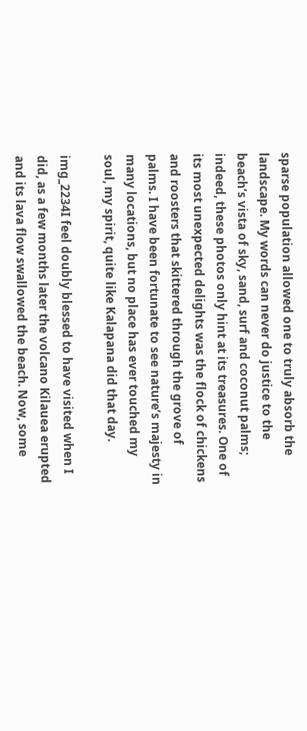sparse population allowed one to truly absorb the landscape. My words can never do justice to the beach’s vista of sky, sand, surf and coconut palms; indeed, these photos only hint at its treasures. One of its most unexpected delights was the flock of chickens and roosters that skittered through the grove of palms. I have been fortunate to see nature’s majesty in many locations, but no place has ever touched my soul, my spirit, quite like Kalapana did that day.

img_2234I feel doubly blessed to have visited when I did, as a few months later the volcano Kilauea erupted and its lava flow swallowed the beach. Now, some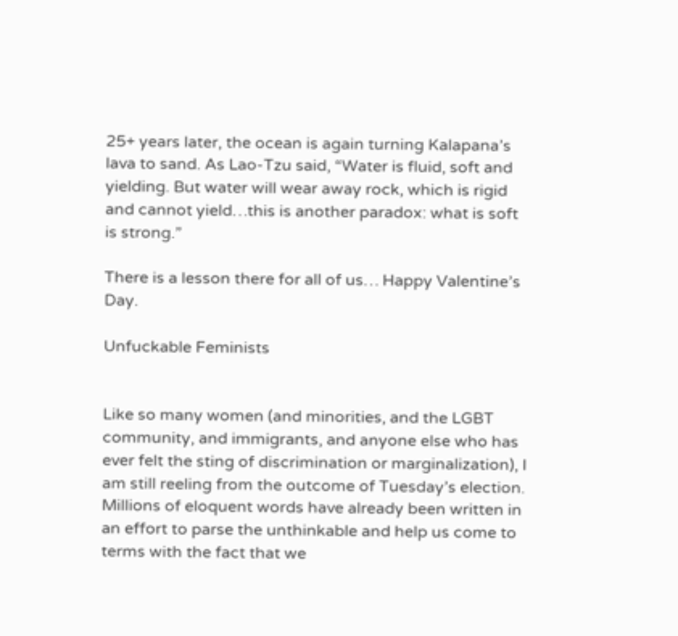25+ years later, the ocean is again turning Kalapana’s lava to sand. As Lao-Tzu said, “Water is fluid, soft and yielding. But water will wear away rock, which is rigid and cannot yield…this is another paradox: what is soft is strong.”

There is a lesson there for all of us… Happy Valentine’s Day.

Unfuckable Feminists


Like so many women (and minorities, and the LGBT community, and immigrants, and anyone else who has ever felt the sting of discrimination or marginalization), I am still reeling from the outcome of Tuesday’s election. Millions of eloquent words have already been written in an effort to parse the unthinkable and help us come to terms with the fact that we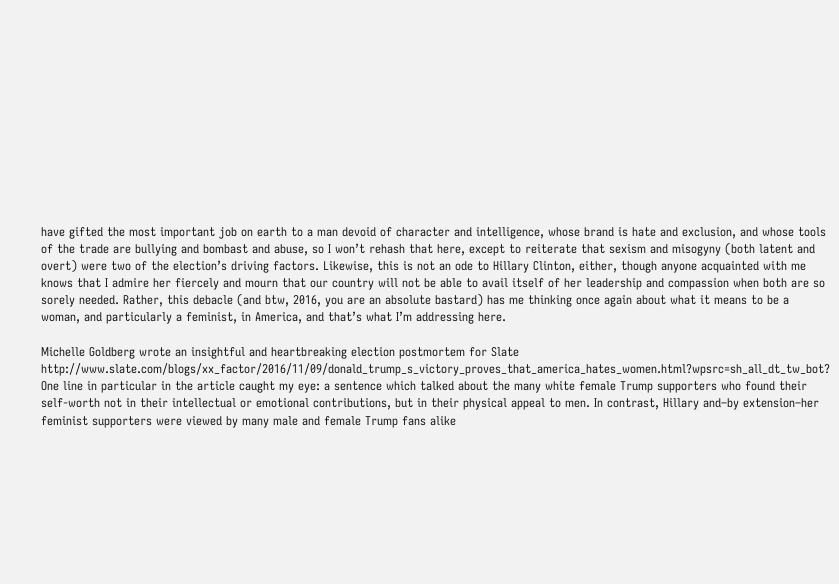have gifted the most important job on earth to a man devoid of character and intelligence, whose brand is hate and exclusion, and whose tools of the trade are bullying and bombast and abuse, so I won’t rehash that here, except to reiterate that sexism and misogyny (both latent and overt) were two of the election’s driving factors. Likewise, this is not an ode to Hillary Clinton, either, though anyone acquainted with me knows that I admire her fiercely and mourn that our country will not be able to avail itself of her leadership and compassion when both are so sorely needed. Rather, this debacle (and btw, 2016, you are an absolute bastard) has me thinking once again about what it means to be a woman, and particularly a feminist, in America, and that’s what I’m addressing here.

Michelle Goldberg wrote an insightful and heartbreaking election postmortem for Slate http://www.slate.com/blogs/xx_factor/2016/11/09/donald_trump_s_victory_proves_that_america_hates_women.html?wpsrc=sh_all_dt_tw_bot? One line in particular in the article caught my eye: a sentence which talked about the many white female Trump supporters who found their self-worth not in their intellectual or emotional contributions, but in their physical appeal to men. In contrast, Hillary and–by extension–her feminist supporters were viewed by many male and female Trump fans alike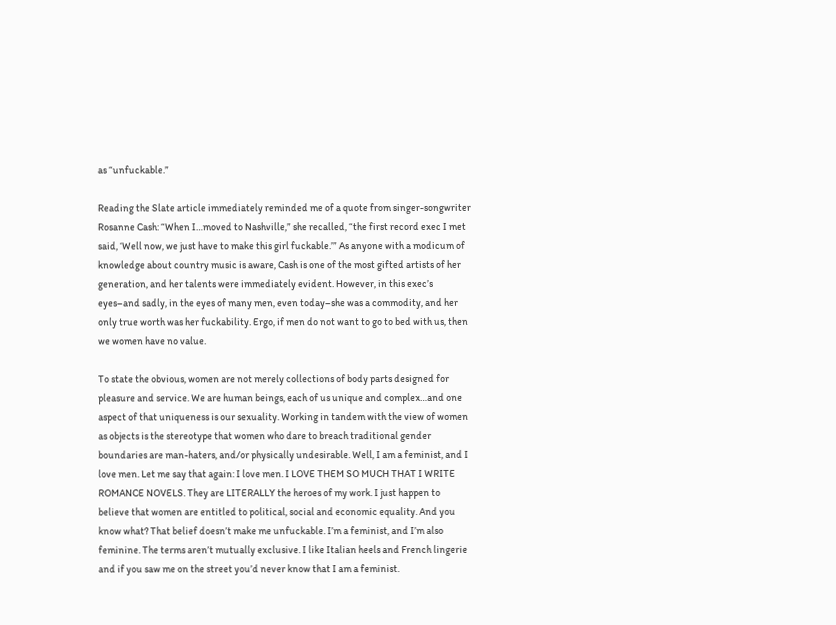as “unfuckable.”

Reading the Slate article immediately reminded me of a quote from singer-songwriter Rosanne Cash: “When I…moved to Nashville,” she recalled, “the first record exec I met said, ‘Well now, we just have to make this girl fuckable.’” As anyone with a modicum of knowledge about country music is aware, Cash is one of the most gifted artists of her generation, and her talents were immediately evident. However, in this exec’s eyes–and sadly, in the eyes of many men, even today–she was a commodity, and her only true worth was her fuckability. Ergo, if men do not want to go to bed with us, then we women have no value.

To state the obvious, women are not merely collections of body parts designed for pleasure and service. We are human beings, each of us unique and complex…and one aspect of that uniqueness is our sexuality. Working in tandem with the view of women as objects is the stereotype that women who dare to breach traditional gender boundaries are man-haters, and/or physically undesirable. Well, I am a feminist, and I love men. Let me say that again: I love men. I LOVE THEM SO MUCH THAT I WRITE ROMANCE NOVELS. They are LITERALLY the heroes of my work. I just happen to believe that women are entitled to political, social and economic equality. And you know what? That belief doesn’t make me unfuckable. I’m a feminist, and I’m also feminine. The terms aren’t mutually exclusive. I like Italian heels and French lingerie and if you saw me on the street you’d never know that I am a feminist.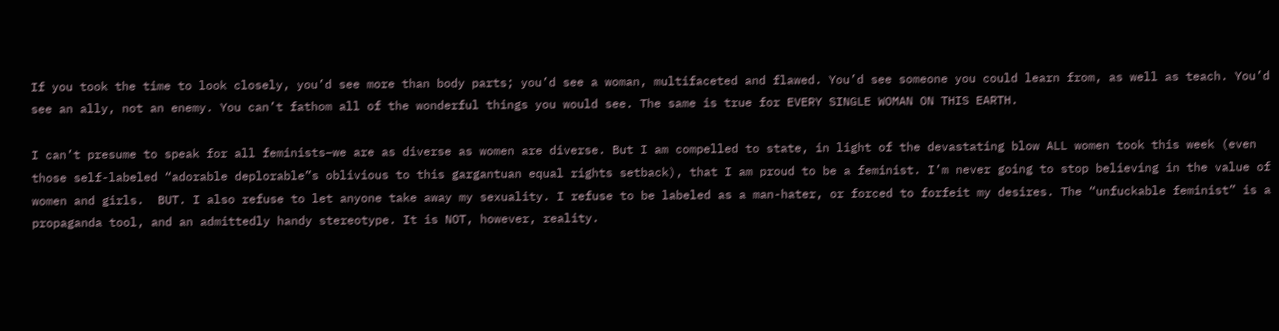If you took the time to look closely, you’d see more than body parts; you’d see a woman, multifaceted and flawed. You’d see someone you could learn from, as well as teach. You’d see an ally, not an enemy. You can’t fathom all of the wonderful things you would see. The same is true for EVERY SINGLE WOMAN ON THIS EARTH.

I can’t presume to speak for all feminists–we are as diverse as women are diverse. But I am compelled to state, in light of the devastating blow ALL women took this week (even those self-labeled “adorable deplorable”s oblivious to this gargantuan equal rights setback), that I am proud to be a feminist. I’m never going to stop believing in the value of women and girls.  BUT. I also refuse to let anyone take away my sexuality. I refuse to be labeled as a man-hater, or forced to forfeit my desires. The “unfuckable feminist” is a propaganda tool, and an admittedly handy stereotype. It is NOT, however, reality.